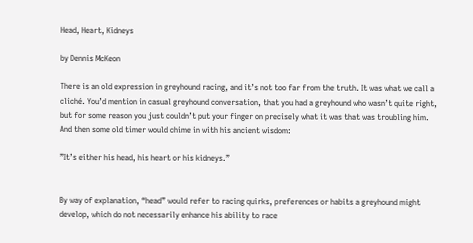Head, Heart, Kidneys

by Dennis McKeon

There is an old expression in greyhound racing, and it’s not too far from the truth. It was what we call a cliché. You’d mention in casual greyhound conversation, that you had a greyhound who wasn’t quite right, but for some reason you just couldn’t put your finger on precisely what it was that was troubling him. And then some old timer would chime in with his ancient wisdom:

”It’s either his head, his heart or his kidneys.”


By way of explanation, “head” would refer to racing quirks, preferences or habits a greyhound might develop, which do not necessarily enhance his ability to race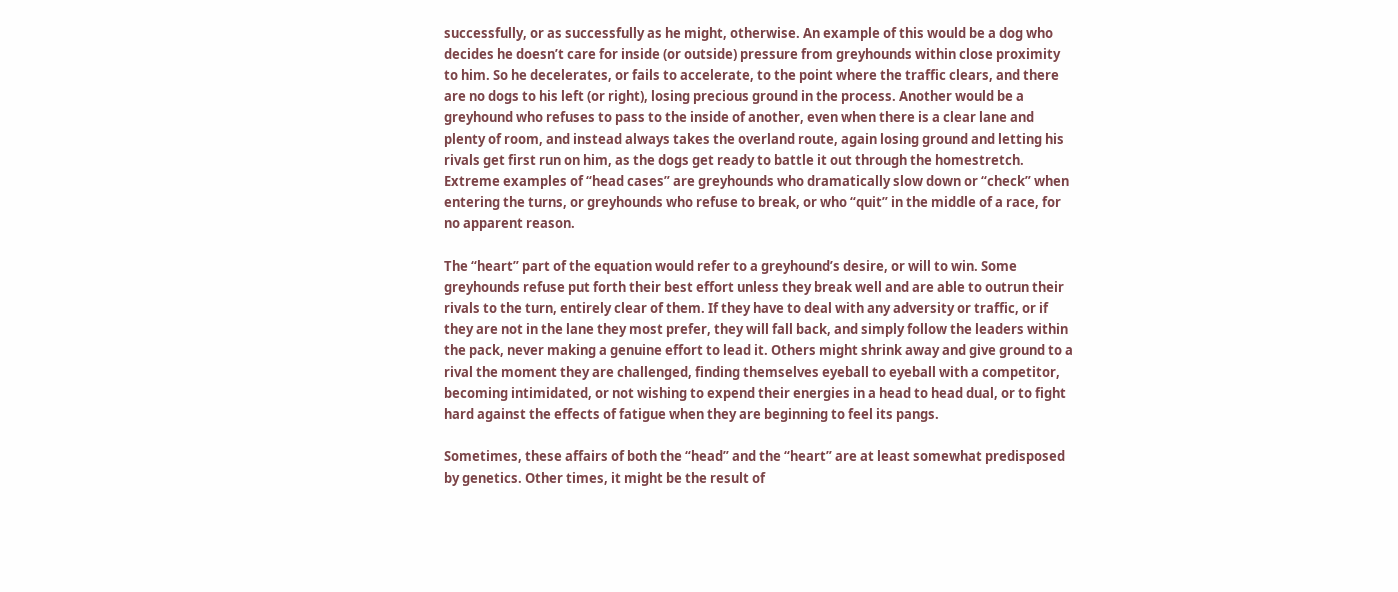successfully, or as successfully as he might, otherwise. An example of this would be a dog who decides he doesn’t care for inside (or outside) pressure from greyhounds within close proximity to him. So he decelerates, or fails to accelerate, to the point where the traffic clears, and there are no dogs to his left (or right), losing precious ground in the process. Another would be a greyhound who refuses to pass to the inside of another, even when there is a clear lane and plenty of room, and instead always takes the overland route, again losing ground and letting his rivals get first run on him, as the dogs get ready to battle it out through the homestretch. Extreme examples of “head cases” are greyhounds who dramatically slow down or “check” when entering the turns, or greyhounds who refuse to break, or who “quit” in the middle of a race, for no apparent reason.

The “heart” part of the equation would refer to a greyhound’s desire, or will to win. Some greyhounds refuse put forth their best effort unless they break well and are able to outrun their rivals to the turn, entirely clear of them. If they have to deal with any adversity or traffic, or if they are not in the lane they most prefer, they will fall back, and simply follow the leaders within the pack, never making a genuine effort to lead it. Others might shrink away and give ground to a rival the moment they are challenged, finding themselves eyeball to eyeball with a competitor, becoming intimidated, or not wishing to expend their energies in a head to head dual, or to fight hard against the effects of fatigue when they are beginning to feel its pangs.

Sometimes, these affairs of both the “head” and the “heart” are at least somewhat predisposed by genetics. Other times, it might be the result of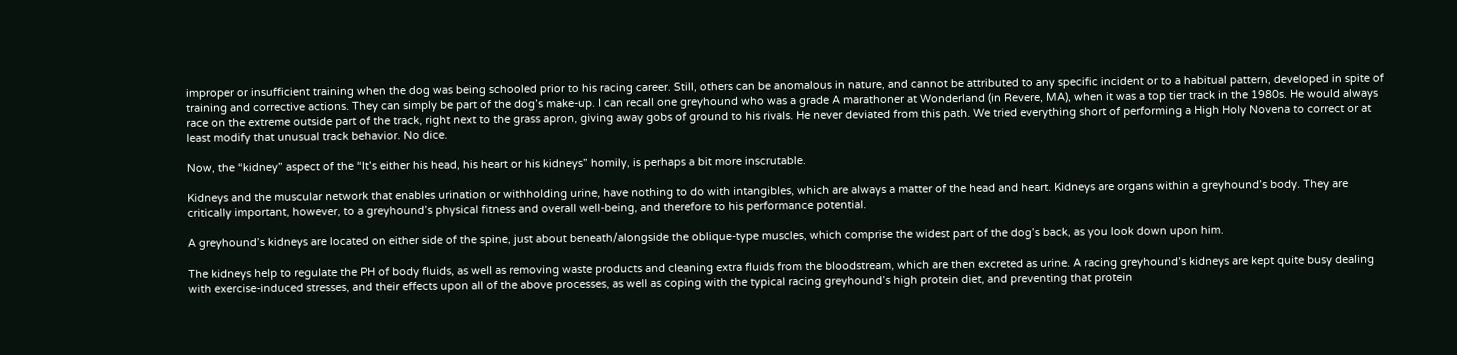improper or insufficient training when the dog was being schooled prior to his racing career. Still, others can be anomalous in nature, and cannot be attributed to any specific incident or to a habitual pattern, developed in spite of training and corrective actions. They can simply be part of the dog’s make-up. I can recall one greyhound who was a grade A marathoner at Wonderland (in Revere, MA), when it was a top tier track in the 1980s. He would always race on the extreme outside part of the track, right next to the grass apron, giving away gobs of ground to his rivals. He never deviated from this path. We tried everything short of performing a High Holy Novena to correct or at least modify that unusual track behavior. No dice.

Now, the “kidney” aspect of the “It’s either his head, his heart or his kidneys” homily, is perhaps a bit more inscrutable.

Kidneys and the muscular network that enables urination or withholding urine, have nothing to do with intangibles, which are always a matter of the head and heart. Kidneys are organs within a greyhound’s body. They are critically important, however, to a greyhound’s physical fitness and overall well-being, and therefore to his performance potential.

A greyhound’s kidneys are located on either side of the spine, just about beneath/alongside the oblique-type muscles, which comprise the widest part of the dog’s back, as you look down upon him.

The kidneys help to regulate the PH of body fluids, as well as removing waste products and cleaning extra fluids from the bloodstream, which are then excreted as urine. A racing greyhound’s kidneys are kept quite busy dealing with exercise-induced stresses, and their effects upon all of the above processes, as well as coping with the typical racing greyhound’s high protein diet, and preventing that protein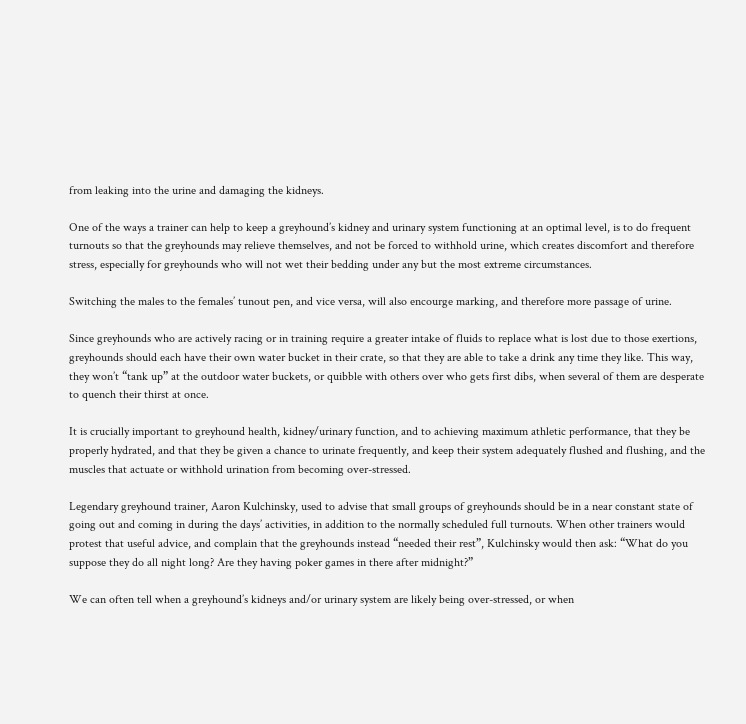from leaking into the urine and damaging the kidneys.

One of the ways a trainer can help to keep a greyhound’s kidney and urinary system functioning at an optimal level, is to do frequent turnouts so that the greyhounds may relieve themselves, and not be forced to withhold urine, which creates discomfort and therefore stress, especially for greyhounds who will not wet their bedding under any but the most extreme circumstances.

Switching the males to the females’ tunout pen, and vice versa, will also encourge marking, and therefore more passage of urine.

Since greyhounds who are actively racing or in training require a greater intake of fluids to replace what is lost due to those exertions, greyhounds should each have their own water bucket in their crate, so that they are able to take a drink any time they like. This way, they won’t “tank up” at the outdoor water buckets, or quibble with others over who gets first dibs, when several of them are desperate to quench their thirst at once.

It is crucially important to greyhound health, kidney/urinary function, and to achieving maximum athletic performance, that they be properly hydrated, and that they be given a chance to urinate frequently, and keep their system adequately flushed and flushing, and the muscles that actuate or withhold urination from becoming over-stressed.

Legendary greyhound trainer, Aaron Kulchinsky, used to advise that small groups of greyhounds should be in a near constant state of going out and coming in during the days’ activities, in addition to the normally scheduled full turnouts. When other trainers would protest that useful advice, and complain that the greyhounds instead “needed their rest”, Kulchinsky would then ask: “What do you suppose they do all night long? Are they having poker games in there after midnight?”

We can often tell when a greyhound’s kidneys and/or urinary system are likely being over-stressed, or when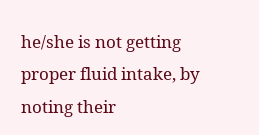he/she is not getting proper fluid intake, by noting their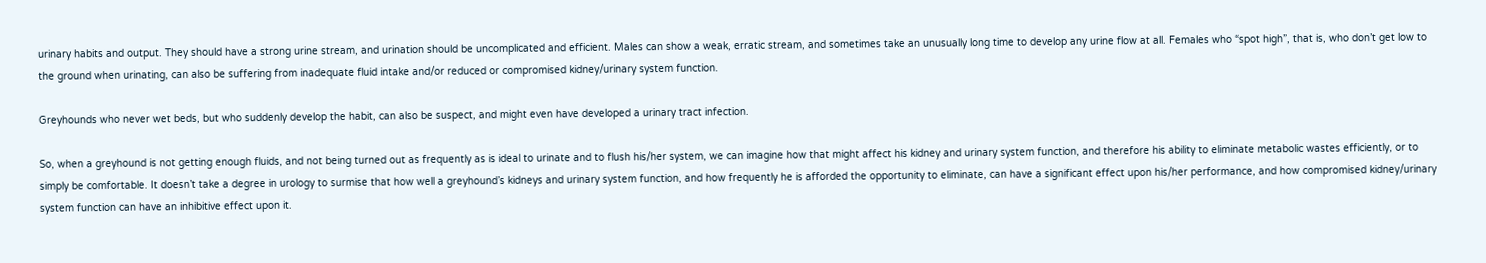urinary habits and output. They should have a strong urine stream, and urination should be uncomplicated and efficient. Males can show a weak, erratic stream, and sometimes take an unusually long time to develop any urine flow at all. Females who “spot high”, that is, who don’t get low to the ground when urinating, can also be suffering from inadequate fluid intake and/or reduced or compromised kidney/urinary system function.

Greyhounds who never wet beds, but who suddenly develop the habit, can also be suspect, and might even have developed a urinary tract infection.

So, when a greyhound is not getting enough fluids, and not being turned out as frequently as is ideal to urinate and to flush his/her system, we can imagine how that might affect his kidney and urinary system function, and therefore his ability to eliminate metabolic wastes efficiently, or to simply be comfortable. It doesn’t take a degree in urology to surmise that how well a greyhound’s kidneys and urinary system function, and how frequently he is afforded the opportunity to eliminate, can have a significant effect upon his/her performance, and how compromised kidney/urinary system function can have an inhibitive effect upon it.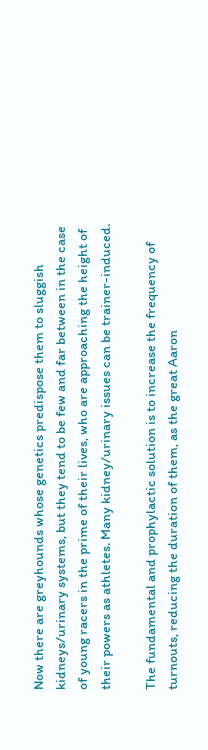Now there are greyhounds whose genetics predispose them to sluggish kidneys/urinary systems, but they tend to be few and far between in the case of young racers in the prime of their lives, who are approaching the height of their powers as athletes. Many kidney/urinary issues can be trainer-induced.

The fundamental and prophylactic solution is to increase the frequency of turnouts, reducing the duration of them, as the great Aaron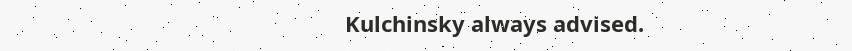Kulchinsky always advised.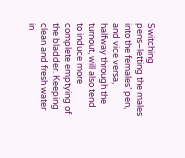Switching pens–letting the males into the females’ pen, and vice versa, halfway through the turnout, will also tend to induce more complete emptying of the bladder. Keeping clean and fresh water in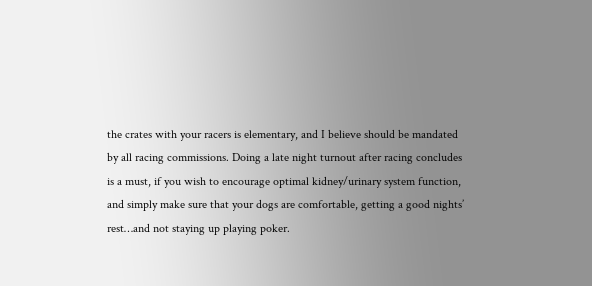the crates with your racers is elementary, and I believe should be mandated by all racing commissions. Doing a late night turnout after racing concludes is a must, if you wish to encourage optimal kidney/urinary system function, and simply make sure that your dogs are comfortable, getting a good nights’ rest…and not staying up playing poker.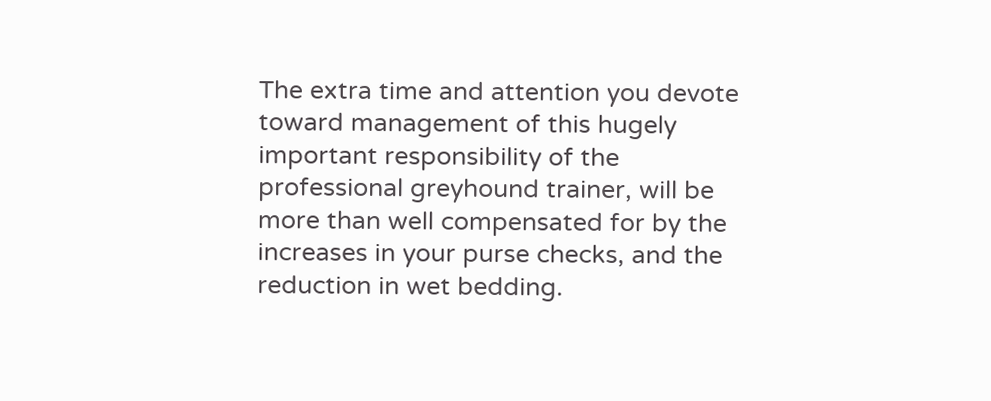The extra time and attention you devote toward management of this hugely important responsibility of the professional greyhound trainer, will be more than well compensated for by the increases in your purse checks, and the reduction in wet bedding.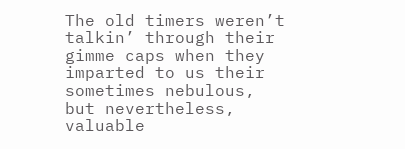The old timers weren’t talkin’ through their gimme caps when they imparted to us their sometimes nebulous, but nevertheless, valuable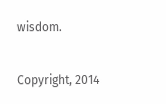wisdom.

Copyright, 2014